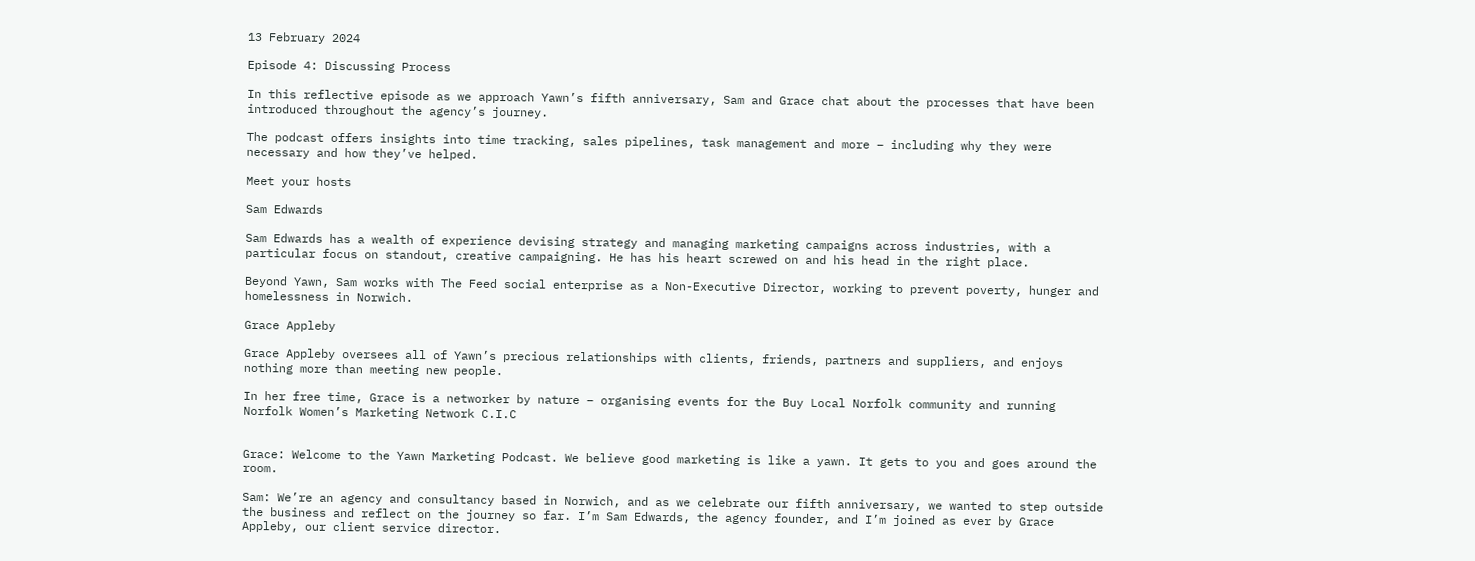13 February 2024

Episode 4: Discussing Process

In this reflective episode as we approach Yawn’s fifth anniversary, Sam and Grace chat about the processes that have been introduced throughout the agency’s journey.

The podcast offers insights into time tracking, sales pipelines, task management and more – including why they were necessary and how they’ve helped.

Meet your hosts

Sam Edwards

Sam Edwards has a wealth of experience devising strategy and managing marketing campaigns across industries, with a particular focus on standout, creative campaigning. He has his heart screwed on and his head in the right place.

Beyond Yawn, Sam works with The Feed social enterprise as a Non-Executive Director, working to prevent poverty, hunger and homelessness in Norwich.

Grace Appleby

Grace Appleby oversees all of Yawn’s precious relationships with clients, friends, partners and suppliers, and enjoys nothing more than meeting new people.

In her free time, Grace is a networker by nature – organising events for the Buy Local Norfolk community and running Norfolk Women’s Marketing Network C.I.C


Grace: Welcome to the Yawn Marketing Podcast. We believe good marketing is like a yawn. It gets to you and goes around the room.

Sam: We’re an agency and consultancy based in Norwich, and as we celebrate our fifth anniversary, we wanted to step outside the business and reflect on the journey so far. I’m Sam Edwards, the agency founder, and I’m joined as ever by Grace Appleby, our client service director.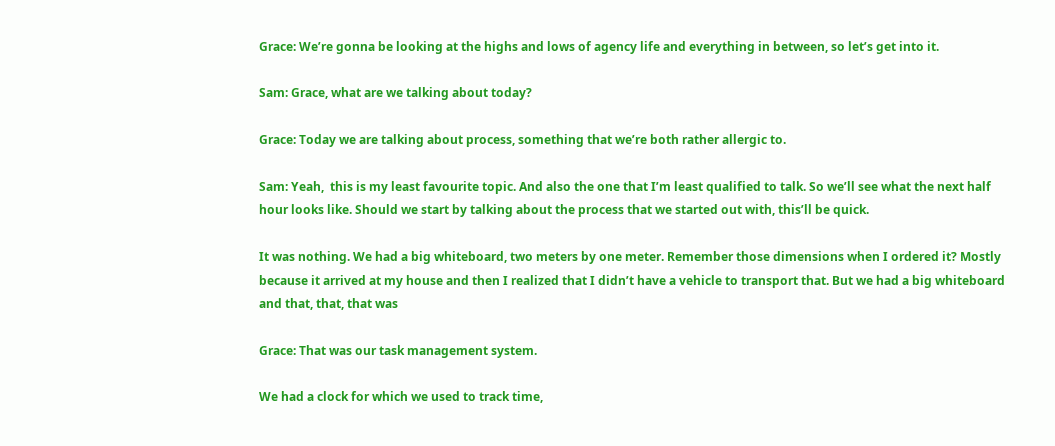Grace: We’re gonna be looking at the highs and lows of agency life and everything in between, so let’s get into it.

Sam: Grace, what are we talking about today?

Grace: Today we are talking about process, something that we’re both rather allergic to.

Sam: Yeah,  this is my least favourite topic. And also the one that I’m least qualified to talk. So we’ll see what the next half hour looks like. Should we start by talking about the process that we started out with, this’ll be quick.

It was nothing. We had a big whiteboard, two meters by one meter. Remember those dimensions when I ordered it? Mostly because it arrived at my house and then I realized that I didn’t have a vehicle to transport that. But we had a big whiteboard and that, that, that was

Grace: That was our task management system.

We had a clock for which we used to track time,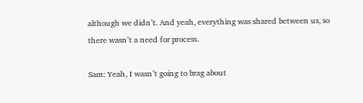although we didn’t. And yeah, everything was shared between us, so there wasn’t a need for process.

Sam: Yeah, I wasn’t going to brag about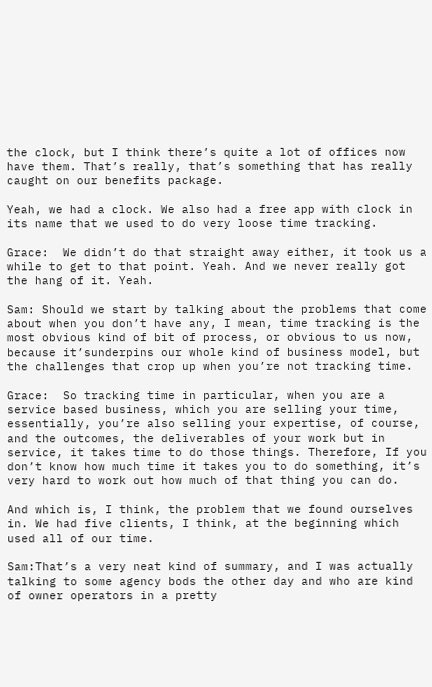the clock, but I think there’s quite a lot of offices now have them. That’s really, that’s something that has really caught on our benefits package.

Yeah, we had a clock. We also had a free app with clock in its name that we used to do very loose time tracking.

Grace:  We didn’t do that straight away either, it took us a while to get to that point. Yeah. And we never really got the hang of it. Yeah.

Sam: Should we start by talking about the problems that come about when you don’t have any, I mean, time tracking is the most obvious kind of bit of process, or obvious to us now, because it’sunderpins our whole kind of business model, but the challenges that crop up when you’re not tracking time.

Grace:  So tracking time in particular, when you are a service based business, which you are selling your time, essentially, you’re also selling your expertise, of course, and the outcomes, the deliverables of your work but in service, it takes time to do those things. Therefore, If you don’t know how much time it takes you to do something, it’s very hard to work out how much of that thing you can do.

And which is, I think, the problem that we found ourselves in. We had five clients, I think, at the beginning which used all of our time.

Sam:That’s a very neat kind of summary, and I was actually talking to some agency bods the other day and who are kind of owner operators in a pretty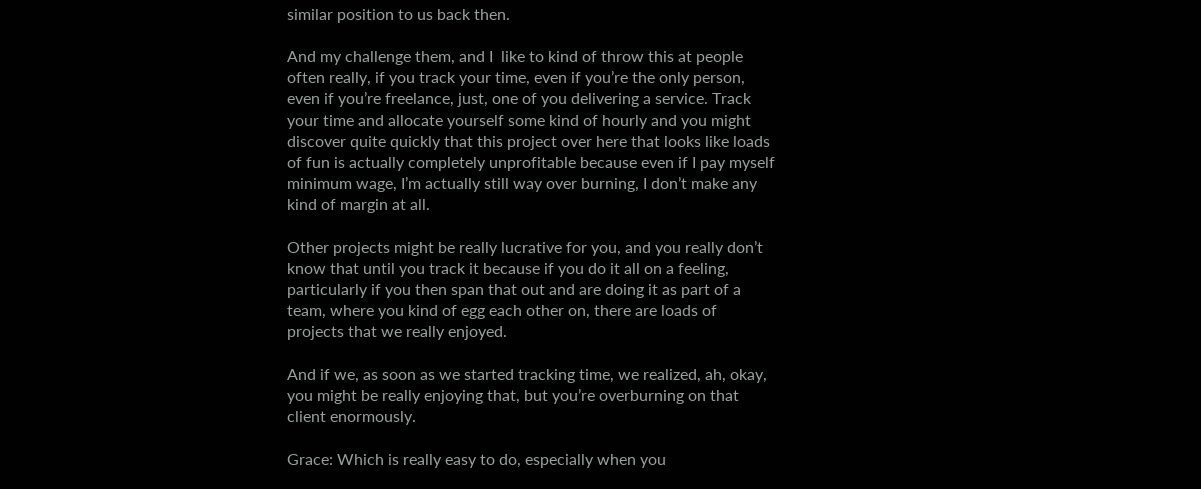similar position to us back then.

And my challenge them, and I  like to kind of throw this at people often really, if you track your time, even if you’re the only person, even if you’re freelance, just, one of you delivering a service. Track your time and allocate yourself some kind of hourly and you might discover quite quickly that this project over here that looks like loads of fun is actually completely unprofitable because even if I pay myself minimum wage, I’m actually still way over burning, I don’t make any kind of margin at all.

Other projects might be really lucrative for you, and you really don’t know that until you track it because if you do it all on a feeling, particularly if you then span that out and are doing it as part of a team, where you kind of egg each other on, there are loads of projects that we really enjoyed.

And if we, as soon as we started tracking time, we realized, ah, okay, you might be really enjoying that, but you’re overburning on that client enormously.

Grace: Which is really easy to do, especially when you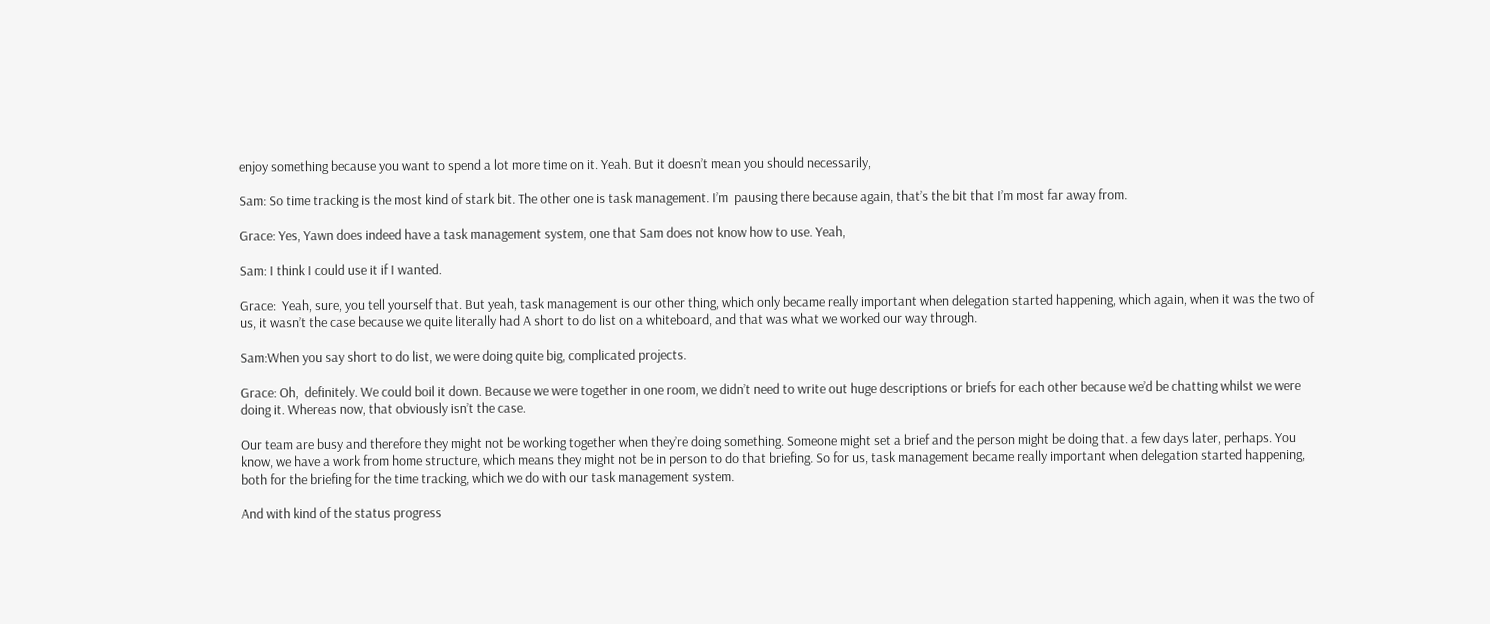enjoy something because you want to spend a lot more time on it. Yeah. But it doesn’t mean you should necessarily,

Sam: So time tracking is the most kind of stark bit. The other one is task management. I’m  pausing there because again, that’s the bit that I’m most far away from.

Grace: Yes, Yawn does indeed have a task management system, one that Sam does not know how to use. Yeah,

Sam: I think I could use it if I wanted.

Grace:  Yeah, sure, you tell yourself that. But yeah, task management is our other thing, which only became really important when delegation started happening, which again, when it was the two of us, it wasn’t the case because we quite literally had A short to do list on a whiteboard, and that was what we worked our way through.

Sam:When you say short to do list, we were doing quite big, complicated projects.

Grace: Oh,  definitely. We could boil it down. Because we were together in one room, we didn’t need to write out huge descriptions or briefs for each other because we’d be chatting whilst we were doing it. Whereas now, that obviously isn’t the case.

Our team are busy and therefore they might not be working together when they’re doing something. Someone might set a brief and the person might be doing that. a few days later, perhaps. You know, we have a work from home structure, which means they might not be in person to do that briefing. So for us, task management became really important when delegation started happening, both for the briefing for the time tracking, which we do with our task management system.

And with kind of the status progress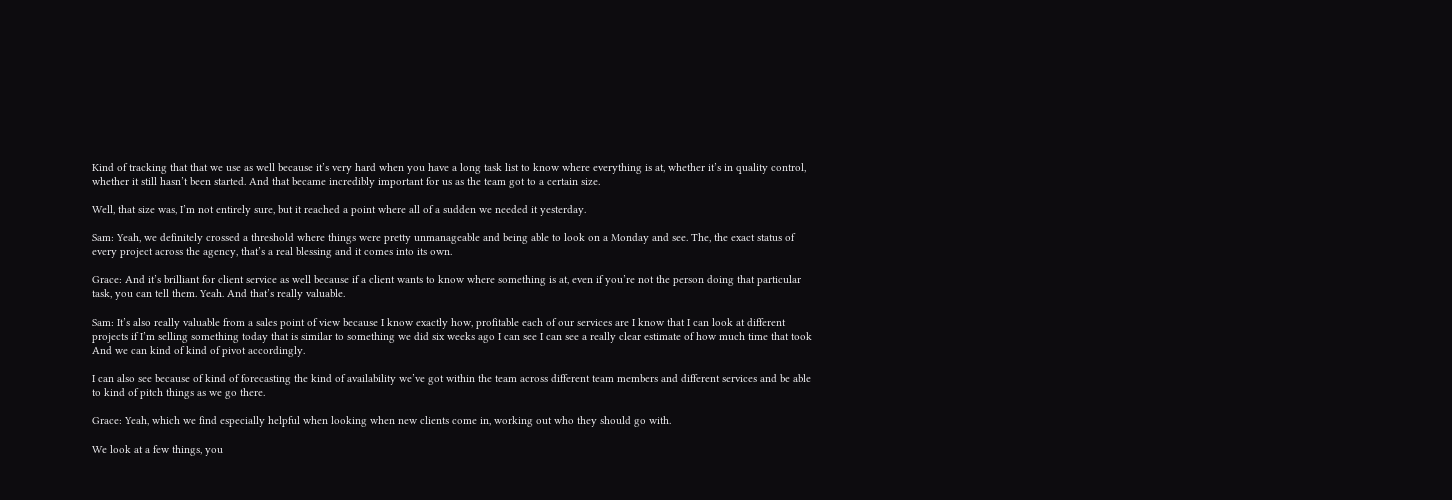Kind of tracking that that we use as well because it’s very hard when you have a long task list to know where everything is at, whether it’s in quality control, whether it still hasn’t been started. And that became incredibly important for us as the team got to a certain size.

Well, that size was, I’m not entirely sure, but it reached a point where all of a sudden we needed it yesterday.

Sam: Yeah, we definitely crossed a threshold where things were pretty unmanageable and being able to look on a Monday and see. The, the exact status of every project across the agency, that’s a real blessing and it comes into its own.

Grace: And it’s brilliant for client service as well because if a client wants to know where something is at, even if you’re not the person doing that particular task, you can tell them. Yeah. And that’s really valuable.

Sam: It’s also really valuable from a sales point of view because I know exactly how, profitable each of our services are I know that I can look at different projects if I’m selling something today that is similar to something we did six weeks ago I can see I can see a really clear estimate of how much time that took And we can kind of kind of pivot accordingly.

I can also see because of kind of forecasting the kind of availability we’ve got within the team across different team members and different services and be able to kind of pitch things as we go there.

Grace: Yeah, which we find especially helpful when looking when new clients come in, working out who they should go with.

We look at a few things, you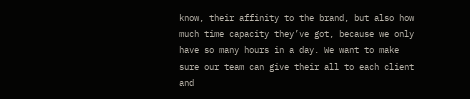know, their affinity to the brand, but also how much time capacity they’ve got, because we only have so many hours in a day. We want to make sure our team can give their all to each client and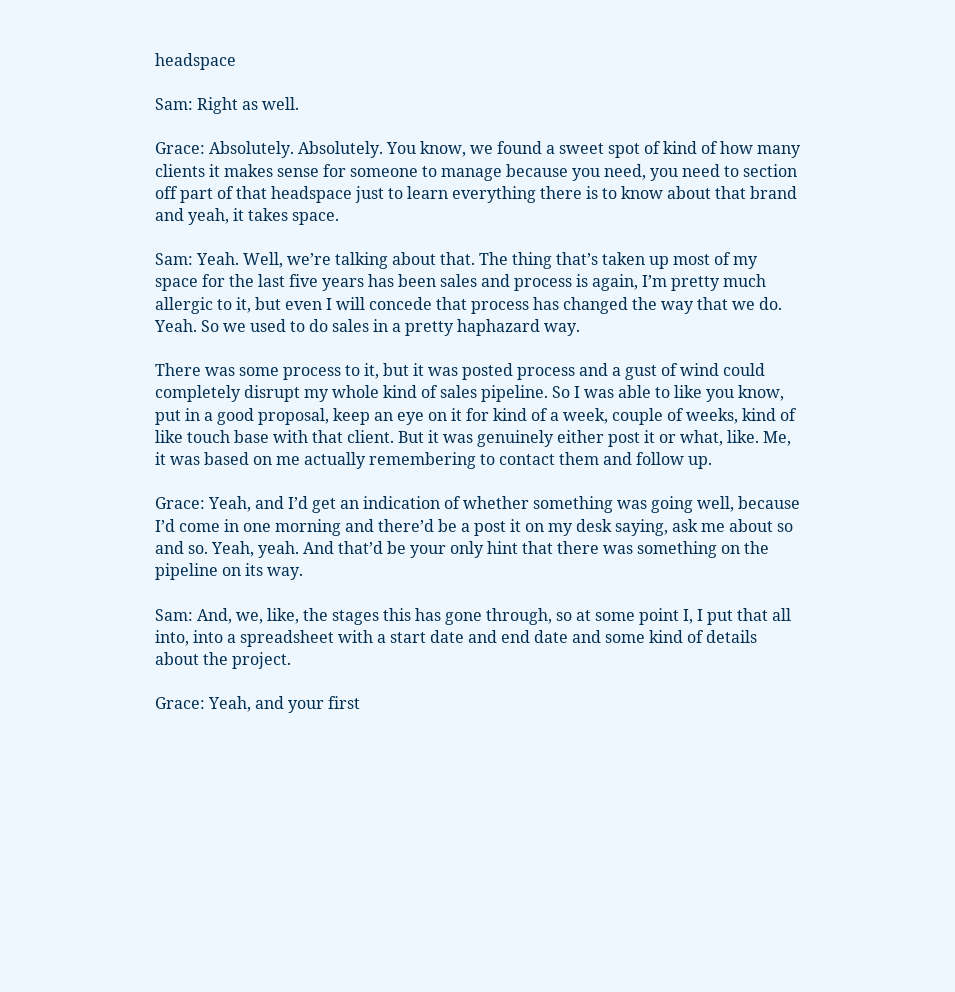headspace

Sam: Right as well.

Grace: Absolutely. Absolutely. You know, we found a sweet spot of kind of how many clients it makes sense for someone to manage because you need, you need to section off part of that headspace just to learn everything there is to know about that brand and yeah, it takes space.

Sam: Yeah. Well, we’re talking about that. The thing that’s taken up most of my space for the last five years has been sales and process is again, I’m pretty much allergic to it, but even I will concede that process has changed the way that we do. Yeah. So we used to do sales in a pretty haphazard way.

There was some process to it, but it was posted process and a gust of wind could completely disrupt my whole kind of sales pipeline. So I was able to like you know, put in a good proposal, keep an eye on it for kind of a week, couple of weeks, kind of like touch base with that client. But it was genuinely either post it or what, like. Me, it was based on me actually remembering to contact them and follow up.

Grace: Yeah, and I’d get an indication of whether something was going well, because I’d come in one morning and there’d be a post it on my desk saying, ask me about so and so. Yeah, yeah. And that’d be your only hint that there was something on the pipeline on its way.

Sam: And, we, like, the stages this has gone through, so at some point I, I put that all into, into a spreadsheet with a start date and end date and some kind of details about the project.

Grace: Yeah, and your first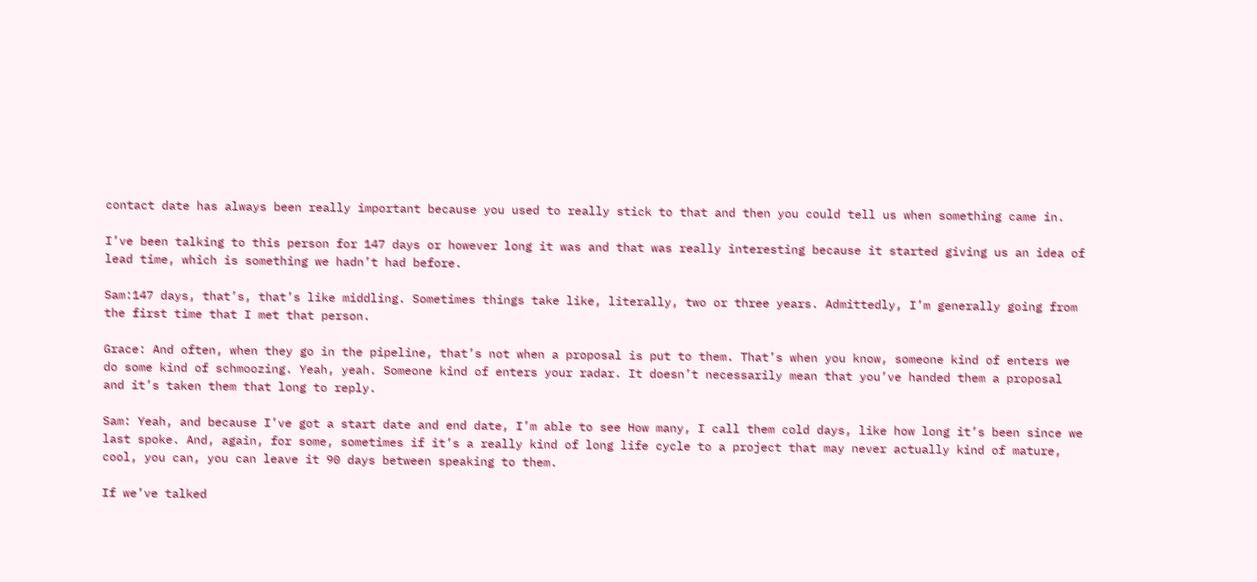contact date has always been really important because you used to really stick to that and then you could tell us when something came in.

I’ve been talking to this person for 147 days or however long it was and that was really interesting because it started giving us an idea of lead time, which is something we hadn’t had before.

Sam:147 days, that’s, that’s like middling. Sometimes things take like, literally, two or three years. Admittedly, I’m generally going from the first time that I met that person.

Grace: And often, when they go in the pipeline, that’s not when a proposal is put to them. That’s when you know, someone kind of enters we do some kind of schmoozing. Yeah, yeah. Someone kind of enters your radar. It doesn’t necessarily mean that you’ve handed them a proposal and it’s taken them that long to reply.

Sam: Yeah, and because I’ve got a start date and end date, I’m able to see How many, I call them cold days, like how long it’s been since we last spoke. And, again, for some, sometimes if it’s a really kind of long life cycle to a project that may never actually kind of mature, cool, you can, you can leave it 90 days between speaking to them.

If we’ve talked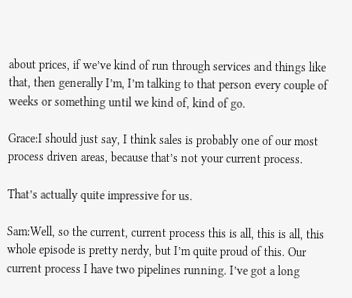about prices, if we’ve kind of run through services and things like that, then generally I’m, I’m talking to that person every couple of weeks or something until we kind of, kind of go.

Grace:I should just say, I think sales is probably one of our most process driven areas, because that’s not your current process.

That’s actually quite impressive for us.

Sam:Well, so the current, current process this is all, this is all, this whole episode is pretty nerdy, but I’m quite proud of this. Our current process I have two pipelines running. I’ve got a long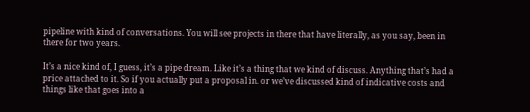pipeline with kind of conversations. You will see projects in there that have literally, as you say, been in there for two years.

It’s a nice kind of, I guess, it’s a pipe dream. Like it’s a thing that we kind of discuss. Anything that’s had a price attached to it. So if you actually put a proposal in. or we’ve discussed kind of indicative costs and things like that goes into a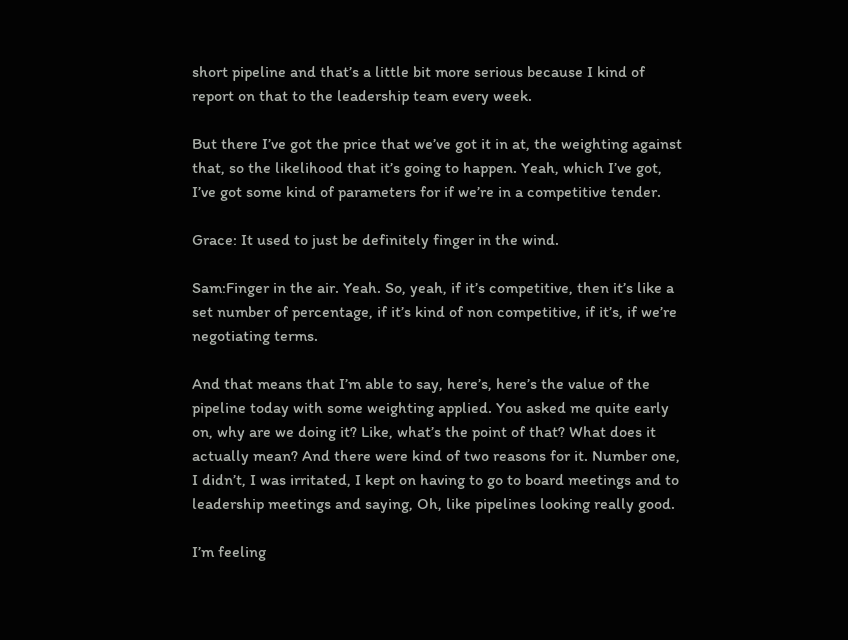short pipeline and that’s a little bit more serious because I kind of report on that to the leadership team every week.

But there I’ve got the price that we’ve got it in at, the weighting against that, so the likelihood that it’s going to happen. Yeah, which I’ve got, I’ve got some kind of parameters for if we’re in a competitive tender.

Grace: It used to just be definitely finger in the wind.

Sam:Finger in the air. Yeah. So, yeah, if it’s competitive, then it’s like a set number of percentage, if it’s kind of non competitive, if it’s, if we’re negotiating terms.

And that means that I’m able to say, here’s, here’s the value of the pipeline today with some weighting applied. You asked me quite early on, why are we doing it? Like, what’s the point of that? What does it actually mean? And there were kind of two reasons for it. Number one, I didn’t, I was irritated, I kept on having to go to board meetings and to leadership meetings and saying, Oh, like pipelines looking really good.

I’m feeling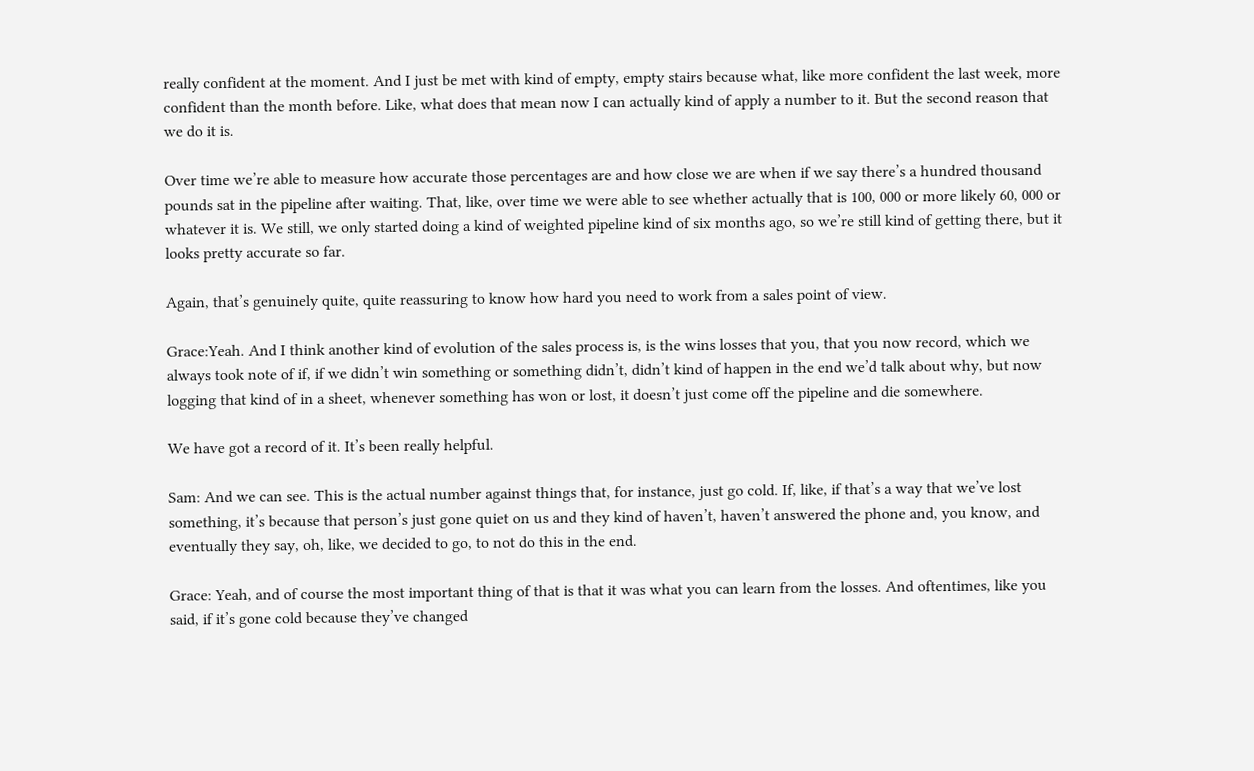really confident at the moment. And I just be met with kind of empty, empty stairs because what, like more confident the last week, more confident than the month before. Like, what does that mean now I can actually kind of apply a number to it. But the second reason that we do it is.

Over time we’re able to measure how accurate those percentages are and how close we are when if we say there’s a hundred thousand pounds sat in the pipeline after waiting. That, like, over time we were able to see whether actually that is 100, 000 or more likely 60, 000 or whatever it is. We still, we only started doing a kind of weighted pipeline kind of six months ago, so we’re still kind of getting there, but it looks pretty accurate so far.

Again, that’s genuinely quite, quite reassuring to know how hard you need to work from a sales point of view.

Grace:Yeah. And I think another kind of evolution of the sales process is, is the wins losses that you, that you now record, which we always took note of if, if we didn’t win something or something didn’t, didn’t kind of happen in the end we’d talk about why, but now logging that kind of in a sheet, whenever something has won or lost, it doesn’t just come off the pipeline and die somewhere.

We have got a record of it. It’s been really helpful.

Sam: And we can see. This is the actual number against things that, for instance, just go cold. If, like, if that’s a way that we’ve lost something, it’s because that person’s just gone quiet on us and they kind of haven’t, haven’t answered the phone and, you know, and eventually they say, oh, like, we decided to go, to not do this in the end.

Grace: Yeah, and of course the most important thing of that is that it was what you can learn from the losses. And oftentimes, like you said, if it’s gone cold because they’ve changed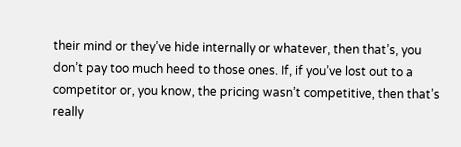their mind or they’ve hide internally or whatever, then that’s, you don’t pay too much heed to those ones. If, if you’ve lost out to a competitor or, you know, the pricing wasn’t competitive, then that’s really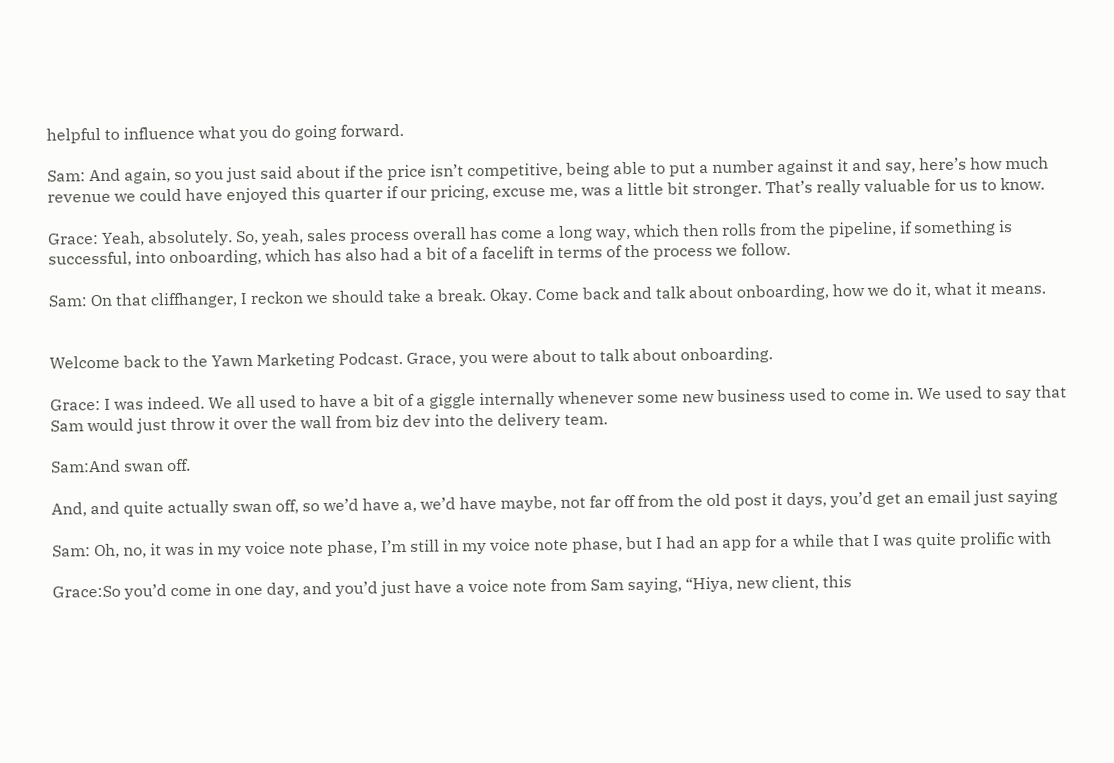helpful to influence what you do going forward.

Sam: And again, so you just said about if the price isn’t competitive, being able to put a number against it and say, here’s how much revenue we could have enjoyed this quarter if our pricing, excuse me, was a little bit stronger. That’s really valuable for us to know.

Grace: Yeah, absolutely. So, yeah, sales process overall has come a long way, which then rolls from the pipeline, if something is successful, into onboarding, which has also had a bit of a facelift in terms of the process we follow.

Sam: On that cliffhanger, I reckon we should take a break. Okay. Come back and talk about onboarding, how we do it, what it means.


Welcome back to the Yawn Marketing Podcast. Grace, you were about to talk about onboarding.

Grace: I was indeed. We all used to have a bit of a giggle internally whenever some new business used to come in. We used to say that Sam would just throw it over the wall from biz dev into the delivery team.

Sam:And swan off.

And, and quite actually swan off, so we’d have a, we’d have maybe, not far off from the old post it days, you’d get an email just saying

Sam: Oh, no, it was in my voice note phase, I’m still in my voice note phase, but I had an app for a while that I was quite prolific with

Grace:So you’d come in one day, and you’d just have a voice note from Sam saying, “Hiya, new client, this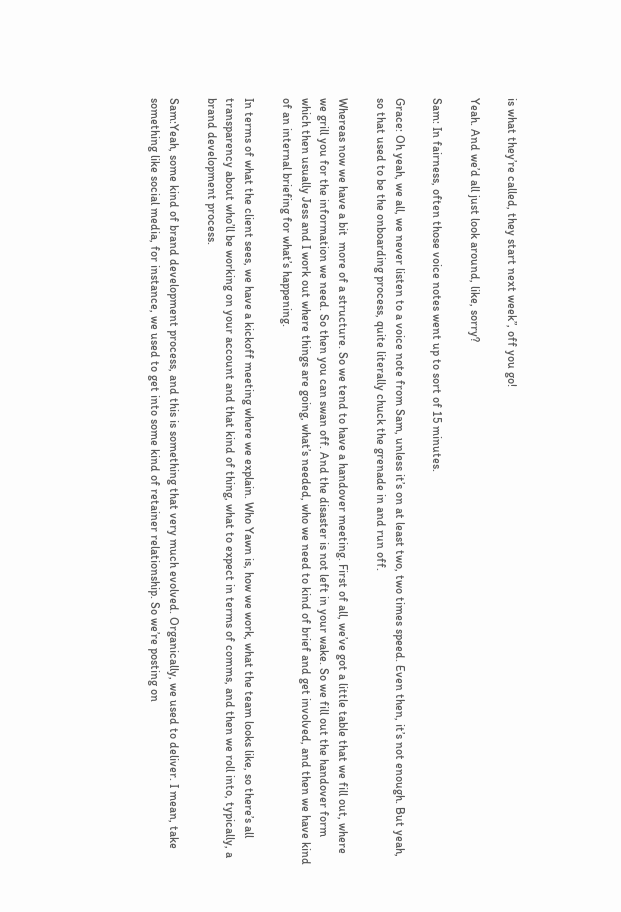is what they’re called, they start next week”, off you go!

Yeah. And we’d all just look around, like, sorry?

Sam: In fairness, often those voice notes went up to sort of 15 minutes.

Grace: Oh yeah, we all, we never listen to a voice note from Sam, unless it’s on at least two, two times speed. Even then, it’s not enough. But yeah, so that used to be the onboarding process, quite literally chuck the grenade in and run off.

Whereas now we have a bit  more of a structure. So we tend to have a handover meeting. First of all, we’ve got a little table that we fill out, where we grill you for the information we need. So then you can swan off. And the disaster is not left in your wake. So we fill out the handover form which then usually Jess and I work out where things are going, what’s needed, who we need to kind of brief and get involved, and then we have kind of an internal briefing for what’s happening.

In terms of what the client sees, we have a kickoff meeting where we explain. Who Yawn is, how we work, what the team looks like, so there’s all transparency about who’ll be working on your account and that kind of thing, what to expect in terms of comms, and then we roll into, typically, a brand development process.

Sam:Yeah, some kind of brand development process, and this is something that very much evolved. Organically, we used to deliver. I mean, take something like social media, for instance, we used to get into some kind of retainer relationship. So we’re posting on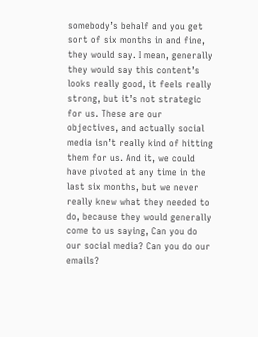somebody’s behalf and you get sort of six months in and fine, they would say. I mean, generally they would say this content’s looks really good, it feels really strong, but it’s not strategic for us. These are our objectives, and actually social media isn’t really kind of hitting them for us. And it, we could have pivoted at any time in the last six months, but we never really knew what they needed to do, because they would generally come to us saying, Can you do our social media? Can you do our emails?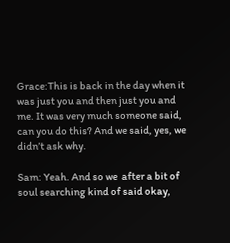Grace:This is back in the day when it was just you and then just you and me. It was very much someone said, can you do this? And we said, yes, we didn’t ask why.

Sam: Yeah. And so we  after a bit of soul searching kind of said okay,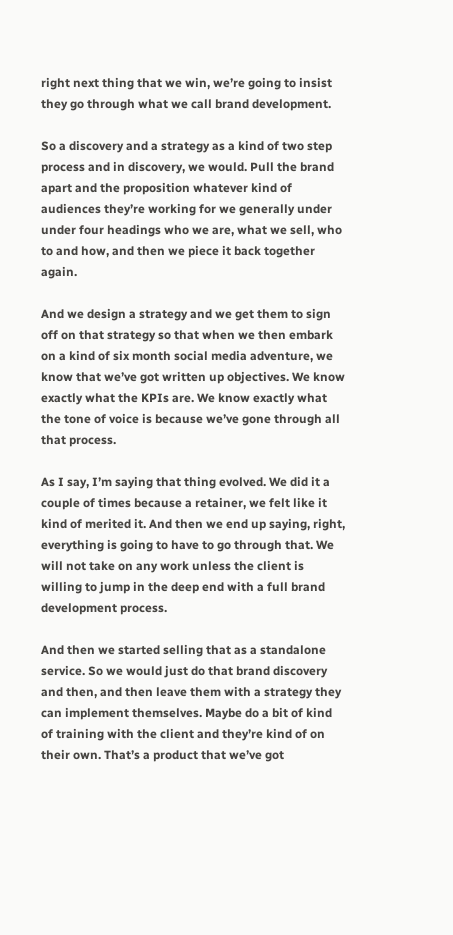right next thing that we win, we’re going to insist they go through what we call brand development.

So a discovery and a strategy as a kind of two step process and in discovery, we would. Pull the brand apart and the proposition whatever kind of audiences they’re working for we generally under under four headings who we are, what we sell, who to and how, and then we piece it back together again.

And we design a strategy and we get them to sign off on that strategy so that when we then embark on a kind of six month social media adventure, we know that we’ve got written up objectives. We know exactly what the KPIs are. We know exactly what the tone of voice is because we’ve gone through all that process.

As I say, I’m saying that thing evolved. We did it a couple of times because a retainer, we felt like it kind of merited it. And then we end up saying, right, everything is going to have to go through that. We will not take on any work unless the client is willing to jump in the deep end with a full brand development process.

And then we started selling that as a standalone service. So we would just do that brand discovery and then, and then leave them with a strategy they can implement themselves. Maybe do a bit of kind of training with the client and they’re kind of on their own. That’s a product that we’ve got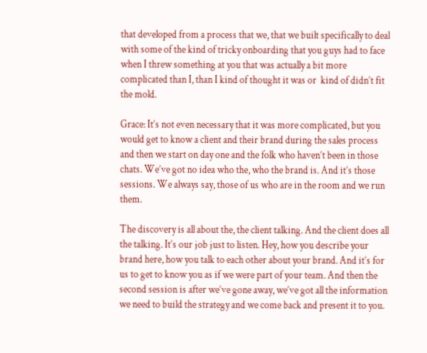that developed from a process that we, that we built specifically to deal with some of the kind of tricky onboarding that you guys had to face when I threw something at you that was actually a bit more complicated than I, than I kind of thought it was or  kind of didn’t fit the mold.

Grace: It’s not even necessary that it was more complicated, but you would get to know a client and their brand during the sales process and then we start on day one and the folk who haven’t been in those chats. We’ve got no idea who the, who the brand is. And it’s those sessions. We always say, those of us who are in the room and we run them.

The discovery is all about the, the client talking. And the client does all the talking. It’s our job just to listen. Hey, how you describe your brand here, how you talk to each other about your brand. And it’s for us to get to know you as if we were part of your team. And then the second session is after we’ve gone away, we’ve got all the information we need to build the strategy and we come back and present it to you.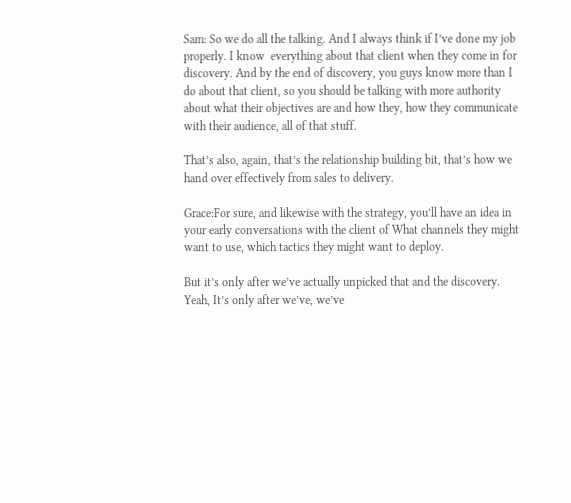Sam: So we do all the talking. And I always think if I’ve done my job properly. I know  everything about that client when they come in for discovery. And by the end of discovery, you guys know more than I do about that client, so you should be talking with more authority about what their objectives are and how they, how they communicate with their audience, all of that stuff.

That’s also, again, that’s the relationship building bit, that’s how we hand over effectively from sales to delivery.

Grace:For sure, and likewise with the strategy, you’ll have an idea in your early conversations with the client of What channels they might want to use, which tactics they might want to deploy.

But it’s only after we’ve actually unpicked that and the discovery. Yeah, It’s only after we’ve, we’ve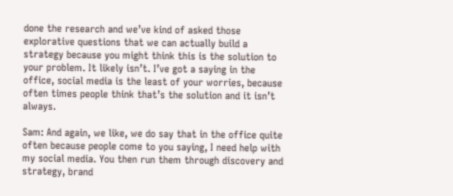done the research and we’ve kind of asked those explorative questions that we can actually build a strategy because you might think this is the solution to your problem. It likely isn’t. I’ve got a saying in the office, social media is the least of your worries, because often times people think that’s the solution and it isn’t always.

Sam: And again, we like, we do say that in the office quite often because people come to you saying, I need help with my social media. You then run them through discovery and strategy, brand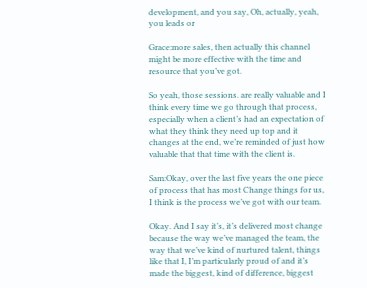development, and you say, Oh, actually, yeah, you leads or

Grace:more sales, then actually this channel might be more effective with the time and resource that you’ve got.

So yeah, those sessions. are really valuable and I think every time we go through that process, especially when a client’s had an expectation of what they think they need up top and it changes at the end, we’re reminded of just how valuable that that time with the client is.

Sam:Okay, over the last five years the one piece of process that has most Change things for us, I think is the process we’ve got with our team.

Okay. And I say it’s, it’s delivered most change because the way we’ve managed the team, the way that we’ve kind of nurtured talent, things like that I, I’m particularly proud of and it’s made the biggest, kind of difference, biggest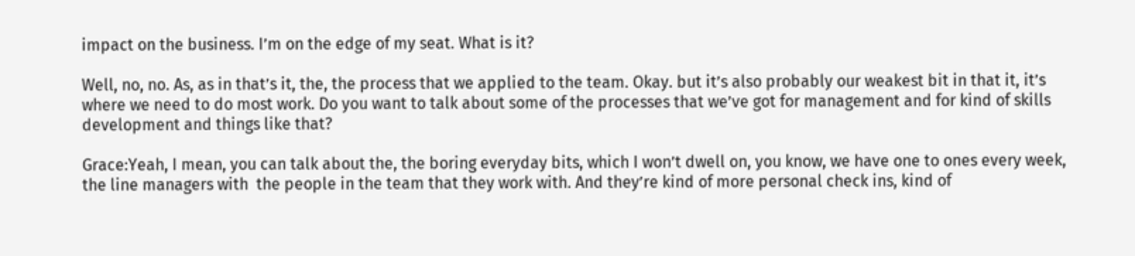impact on the business. I’m on the edge of my seat. What is it?

Well, no, no. As, as in that’s it, the, the process that we applied to the team. Okay. but it’s also probably our weakest bit in that it, it’s where we need to do most work. Do you want to talk about some of the processes that we’ve got for management and for kind of skills development and things like that?

Grace:Yeah, I mean, you can talk about the, the boring everyday bits, which I won’t dwell on, you know, we have one to ones every week, the line managers with  the people in the team that they work with. And they’re kind of more personal check ins, kind of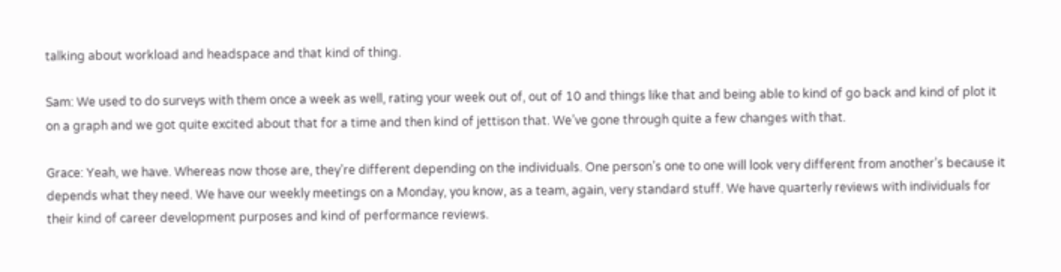talking about workload and headspace and that kind of thing.

Sam: We used to do surveys with them once a week as well, rating your week out of, out of 10 and things like that and being able to kind of go back and kind of plot it on a graph and we got quite excited about that for a time and then kind of jettison that. We’ve gone through quite a few changes with that.

Grace: Yeah, we have. Whereas now those are, they’re different depending on the individuals. One person’s one to one will look very different from another’s because it depends what they need. We have our weekly meetings on a Monday, you know, as a team, again, very standard stuff. We have quarterly reviews with individuals for their kind of career development purposes and kind of performance reviews.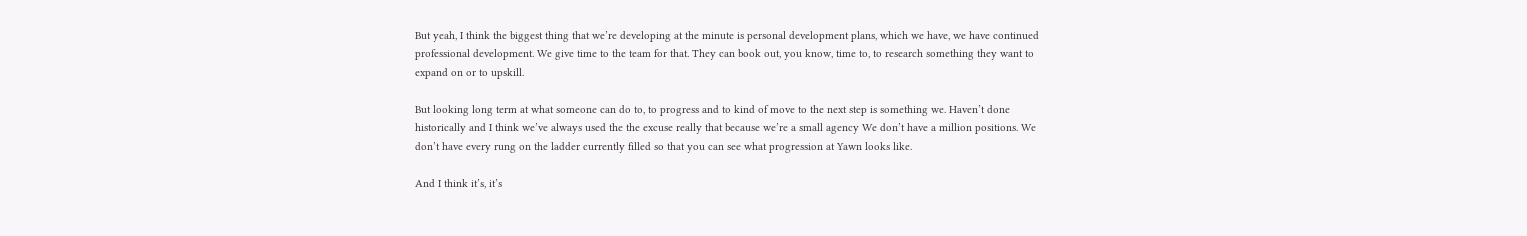But yeah, I think the biggest thing that we’re developing at the minute is personal development plans, which we have, we have continued professional development. We give time to the team for that. They can book out, you know, time to, to research something they want to expand on or to upskill.

But looking long term at what someone can do to, to progress and to kind of move to the next step is something we. Haven’t done historically and I think we’ve always used the the excuse really that because we’re a small agency We don’t have a million positions. We don’t have every rung on the ladder currently filled so that you can see what progression at Yawn looks like.

And I think it’s, it’s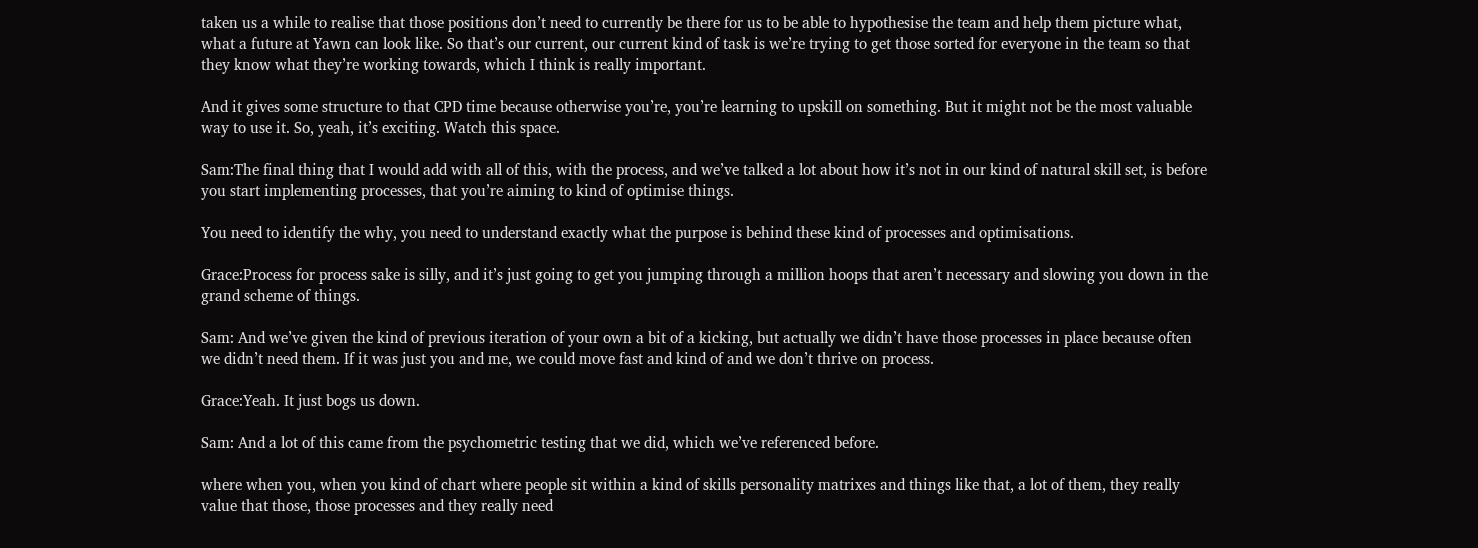taken us a while to realise that those positions don’t need to currently be there for us to be able to hypothesise the team and help them picture what, what a future at Yawn can look like. So that’s our current, our current kind of task is we’re trying to get those sorted for everyone in the team so that they know what they’re working towards, which I think is really important.

And it gives some structure to that CPD time because otherwise you’re, you’re learning to upskill on something. But it might not be the most valuable way to use it. So, yeah, it’s exciting. Watch this space.

Sam:The final thing that I would add with all of this, with the process, and we’ve talked a lot about how it’s not in our kind of natural skill set, is before you start implementing processes, that you’re aiming to kind of optimise things.

You need to identify the why, you need to understand exactly what the purpose is behind these kind of processes and optimisations.

Grace:Process for process sake is silly, and it’s just going to get you jumping through a million hoops that aren’t necessary and slowing you down in the grand scheme of things.

Sam: And we’ve given the kind of previous iteration of your own a bit of a kicking, but actually we didn’t have those processes in place because often we didn’t need them. If it was just you and me, we could move fast and kind of and we don’t thrive on process.

Grace:Yeah. It just bogs us down.

Sam: And a lot of this came from the psychometric testing that we did, which we’ve referenced before.

where when you, when you kind of chart where people sit within a kind of skills personality matrixes and things like that, a lot of them, they really value that those, those processes and they really need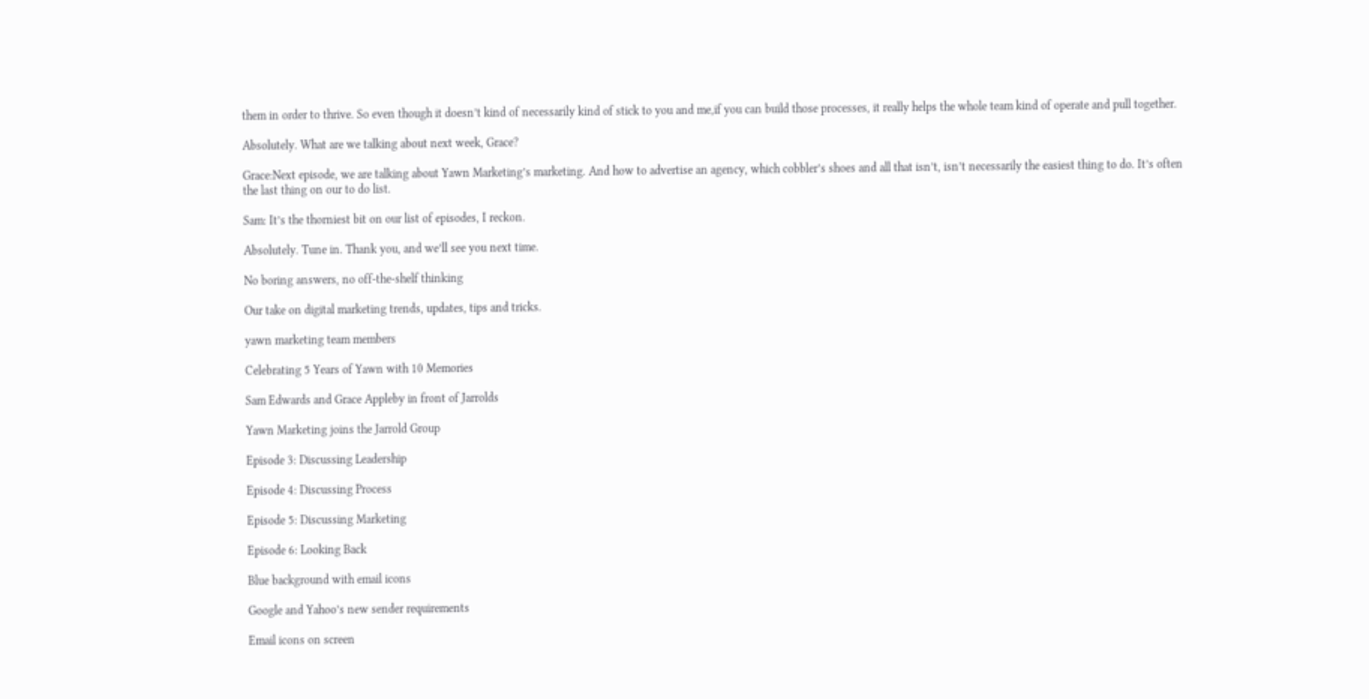them in order to thrive. So even though it doesn’t kind of necessarily kind of stick to you and me,if you can build those processes, it really helps the whole team kind of operate and pull together.

Absolutely. What are we talking about next week, Grace?

Grace:Next episode, we are talking about Yawn Marketing’s marketing. And how to advertise an agency, which cobbler’s shoes and all that isn’t, isn’t necessarily the easiest thing to do. It’s often the last thing on our to do list.

Sam: It’s the thorniest bit on our list of episodes, I reckon.

Absolutely. Tune in. Thank you, and we’ll see you next time.

No boring answers, no off-the-shelf thinking

Our take on digital marketing trends, updates, tips and tricks.

yawn marketing team members

Celebrating 5 Years of Yawn with 10 Memories

Sam Edwards and Grace Appleby in front of Jarrolds

Yawn Marketing joins the Jarrold Group

Episode 3: Discussing Leadership

Episode 4: Discussing Process

Episode 5: Discussing Marketing

Episode 6: Looking Back

Blue background with email icons

Google and Yahoo’s new sender requirements

Email icons on screen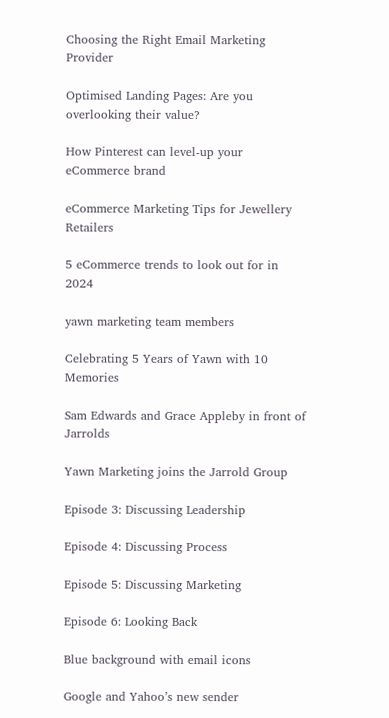Choosing the Right Email Marketing Provider

Optimised Landing Pages: Are you overlooking their value?

How Pinterest can level-up your eCommerce brand

eCommerce Marketing Tips for Jewellery Retailers

5 eCommerce trends to look out for in 2024

yawn marketing team members

Celebrating 5 Years of Yawn with 10 Memories

Sam Edwards and Grace Appleby in front of Jarrolds

Yawn Marketing joins the Jarrold Group

Episode 3: Discussing Leadership

Episode 4: Discussing Process

Episode 5: Discussing Marketing

Episode 6: Looking Back

Blue background with email icons

Google and Yahoo’s new sender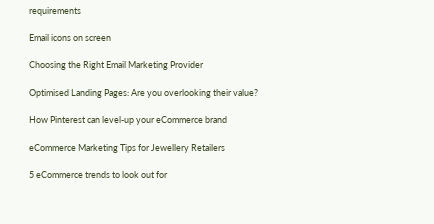requirements

Email icons on screen

Choosing the Right Email Marketing Provider

Optimised Landing Pages: Are you overlooking their value?

How Pinterest can level-up your eCommerce brand

eCommerce Marketing Tips for Jewellery Retailers

5 eCommerce trends to look out for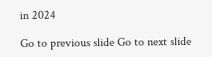in 2024

Go to previous slide Go to next slide